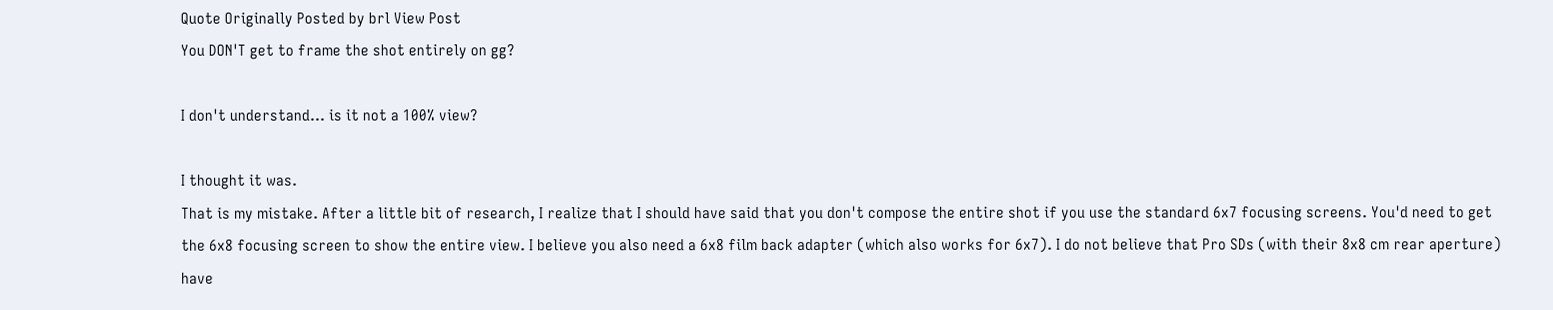Quote Originally Posted by brl View Post
You DON'T get to frame the shot entirely on gg?

I don't understand... is it not a 100% view?

I thought it was.
That is my mistake. After a little bit of research, I realize that I should have said that you don't compose the entire shot if you use the standard 6x7 focusing screens. You'd need to get the 6x8 focusing screen to show the entire view. I believe you also need a 6x8 film back adapter (which also works for 6x7). I do not believe that Pro SDs (with their 8x8 cm rear aperture) have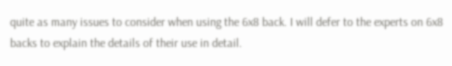quite as many issues to consider when using the 6x8 back. I will defer to the experts on 6x8 backs to explain the details of their use in detail.